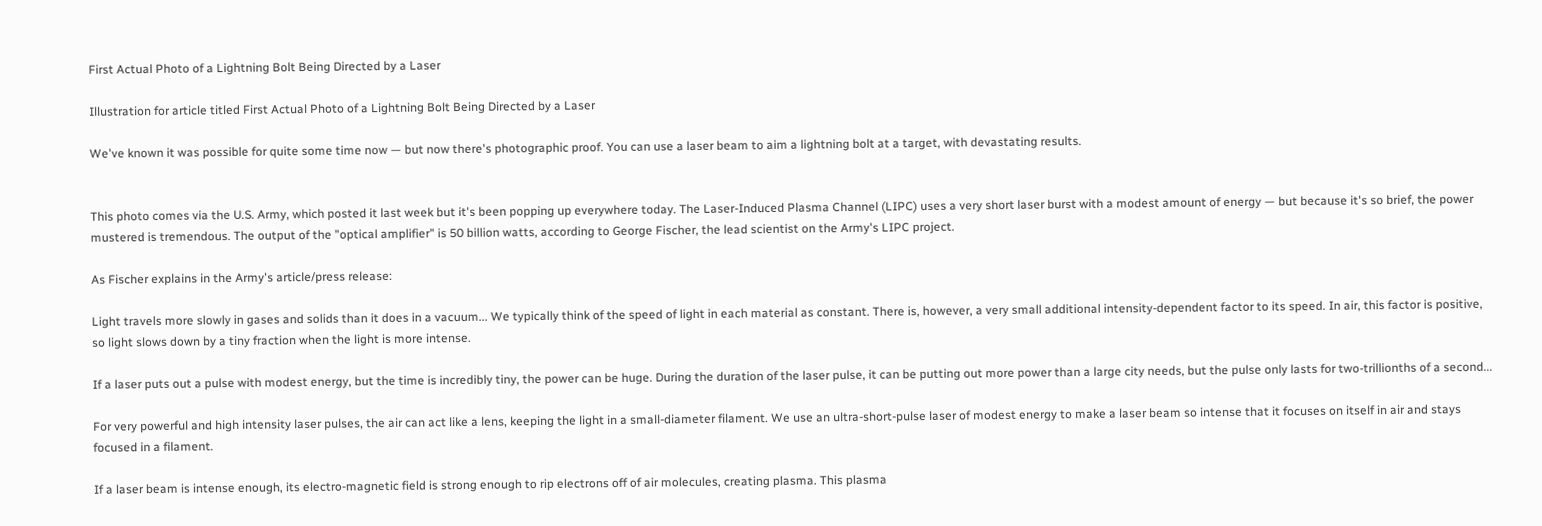First Actual Photo of a Lightning Bolt Being Directed by a Laser

Illustration for article titled First Actual Photo of a Lightning Bolt Being Directed by a Laser

We've known it was possible for quite some time now — but now there's photographic proof. You can use a laser beam to aim a lightning bolt at a target, with devastating results.


This photo comes via the U.S. Army, which posted it last week but it's been popping up everywhere today. The Laser-Induced Plasma Channel (LIPC) uses a very short laser burst with a modest amount of energy — but because it's so brief, the power mustered is tremendous. The output of the "optical amplifier" is 50 billion watts, according to George Fischer, the lead scientist on the Army's LIPC project.

As Fischer explains in the Army's article/press release:

Light travels more slowly in gases and solids than it does in a vacuum... We typically think of the speed of light in each material as constant. There is, however, a very small additional intensity-dependent factor to its speed. In air, this factor is positive, so light slows down by a tiny fraction when the light is more intense.

If a laser puts out a pulse with modest energy, but the time is incredibly tiny, the power can be huge. During the duration of the laser pulse, it can be putting out more power than a large city needs, but the pulse only lasts for two-trillionths of a second...

For very powerful and high intensity laser pulses, the air can act like a lens, keeping the light in a small-diameter filament. We use an ultra-short-pulse laser of modest energy to make a laser beam so intense that it focuses on itself in air and stays focused in a filament.

If a laser beam is intense enough, its electro-magnetic field is strong enough to rip electrons off of air molecules, creating plasma. This plasma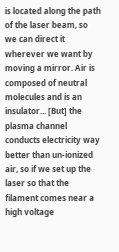is located along the path of the laser beam, so we can direct it wherever we want by moving a mirror. Air is composed of neutral molecules and is an insulator... [But] the plasma channel conducts electricity way better than un-ionized air, so if we set up the laser so that the filament comes near a high voltage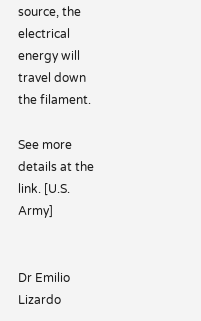source, the electrical energy will travel down the filament.

See more details at the link. [U.S. Army]


Dr Emilio Lizardo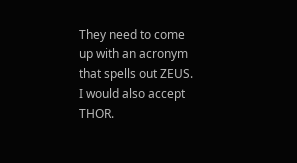They need to come up with an acronym that spells out ZEUS. I would also accept THOR.